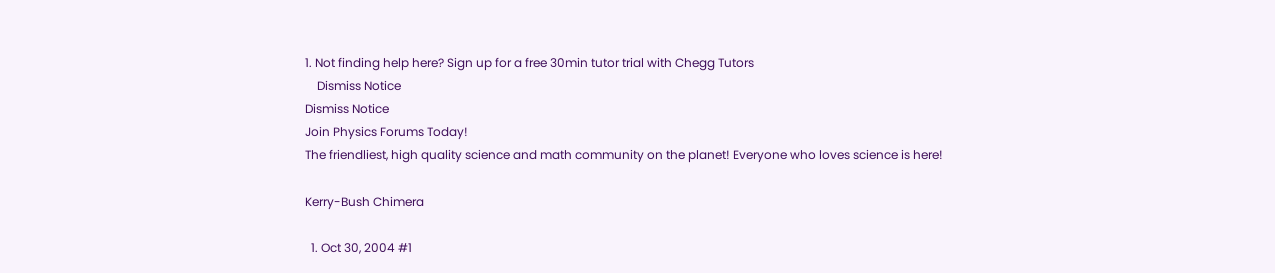1. Not finding help here? Sign up for a free 30min tutor trial with Chegg Tutors
    Dismiss Notice
Dismiss Notice
Join Physics Forums Today!
The friendliest, high quality science and math community on the planet! Everyone who loves science is here!

Kerry-Bush Chimera

  1. Oct 30, 2004 #1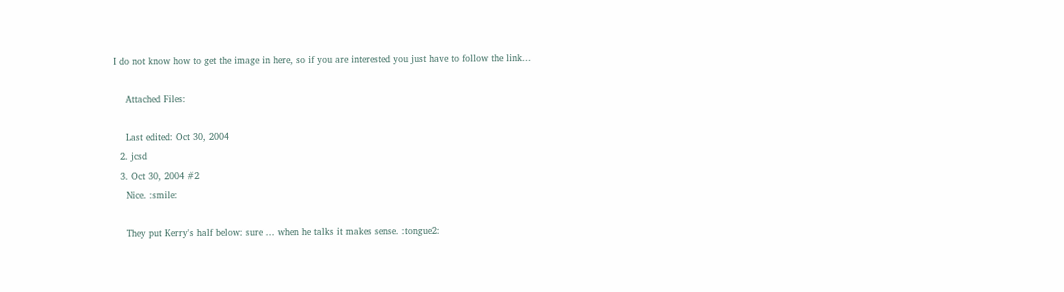I do not know how to get the image in here, so if you are interested you just have to follow the link...

    Attached Files:

    Last edited: Oct 30, 2004
  2. jcsd
  3. Oct 30, 2004 #2
    Nice. :smile:

    They put Kerry's half below: sure ... when he talks it makes sense. :tongue2: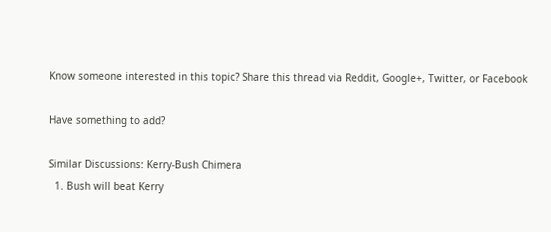Know someone interested in this topic? Share this thread via Reddit, Google+, Twitter, or Facebook

Have something to add?

Similar Discussions: Kerry-Bush Chimera
  1. Bush will beat Kerry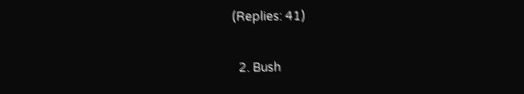(Replies: 41)

  2. Bush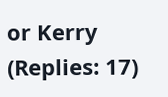or Kerry (Replies: 17)